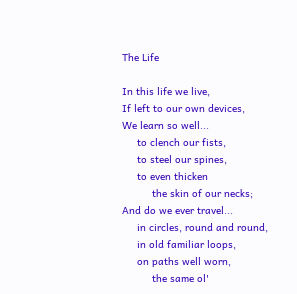The Life

In this life we live,
If left to our own devices,
We learn so well...
     to clench our fists,
     to steel our spines,
     to even thicken
          the skin of our necks;
And do we ever travel...
     in circles, round and round,
     in old familiar loops,
     on paths well worn,
          the same ol'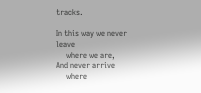tracks.

In this way we never leave
     where we are,
And never arrive
     where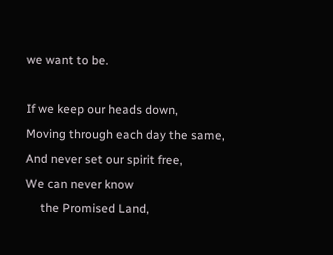we want to be.

If we keep our heads down,
Moving through each day the same,
And never set our spirit free,
We can never know
     the Promised Land,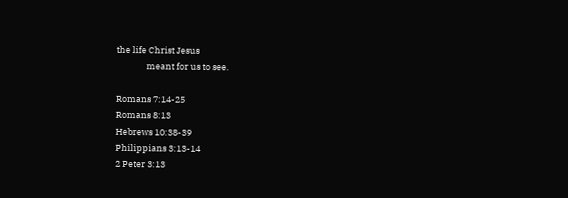the life Christ Jesus
               meant for us to see.

Romans 7:14-25
Romans 8:13
Hebrews 10:38-39
Philippians 3:13-14
2 Peter 3:13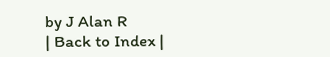by J Alan R
| Back to Index |